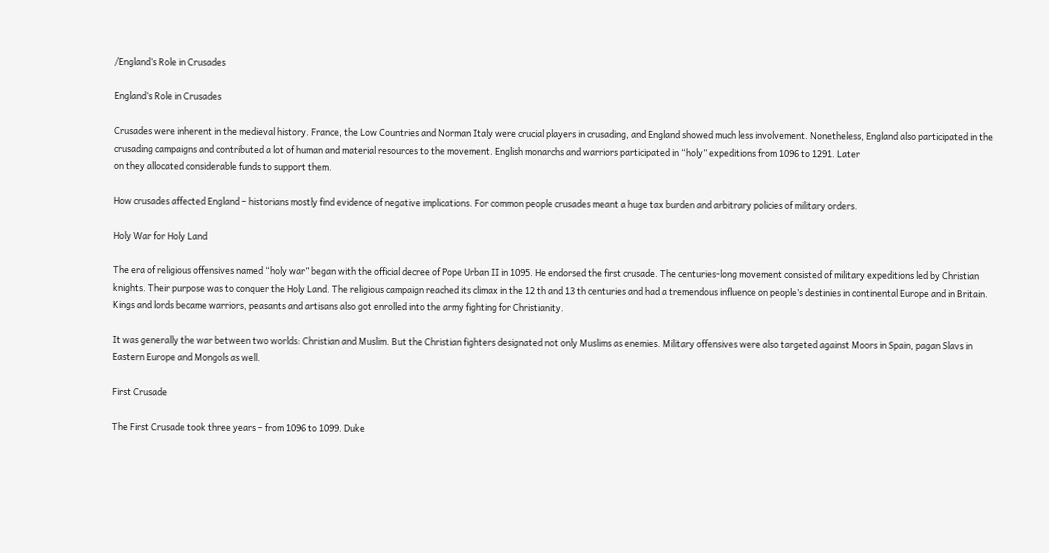/England’s Role in Crusades

England’s Role in Crusades

Crusades were inherent in the medieval history. France, the Low Countries and Norman Italy were crucial players in crusading, and England showed much less involvement. Nonetheless, England also participated in the crusading campaigns and contributed a lot of human and material resources to the movement. English monarchs and warriors participated in “holy” expeditions from 1096 to 1291. Later
on they allocated considerable funds to support them.

How crusades affected England – historians mostly find evidence of negative implications. For common people crusades meant a huge tax burden and arbitrary policies of military orders.

Holy War for Holy Land

The era of religious offensives named “holy war” began with the official decree of Pope Urban II in 1095. He endorsed the first crusade. The centuries-long movement consisted of military expeditions led by Christian knights. Their purpose was to conquer the Holy Land. The religious campaign reached its climax in the 12 th and 13 th centuries and had a tremendous influence on people’s destinies in continental Europe and in Britain. Kings and lords became warriors, peasants and artisans also got enrolled into the army fighting for Christianity.

It was generally the war between two worlds: Christian and Muslim. But the Christian fighters designated not only Muslims as enemies. Military offensives were also targeted against Moors in Spain, pagan Slavs in Eastern Europe and Mongols as well.

First Crusade

The First Crusade took three years – from 1096 to 1099. Duke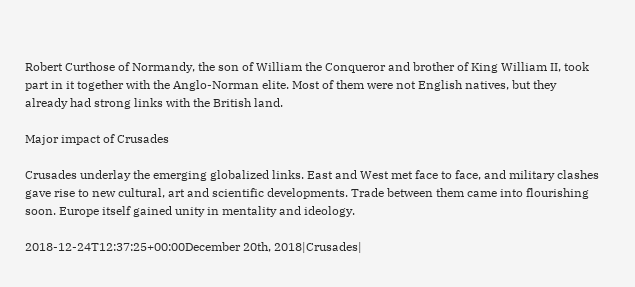Robert Curthose of Normandy, the son of William the Conqueror and brother of King William II, took part in it together with the Anglo-Norman elite. Most of them were not English natives, but they already had strong links with the British land.

Major impact of Crusades

Crusades underlay the emerging globalized links. East and West met face to face, and military clashes gave rise to new cultural, art and scientific developments. Trade between them came into flourishing soon. Europe itself gained unity in mentality and ideology.

2018-12-24T12:37:25+00:00December 20th, 2018|Crusades|